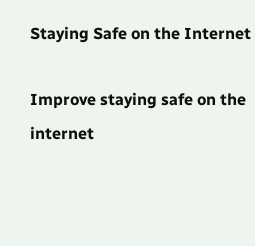Staying Safe on the Internet

Improve staying safe on the internet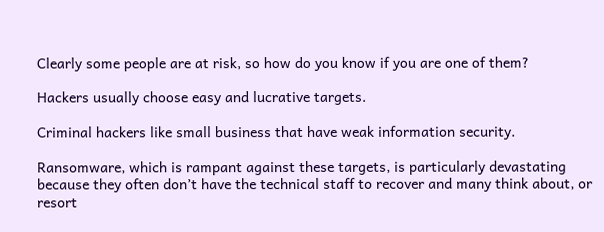Clearly some people are at risk, so how do you know if you are one of them?

Hackers usually choose easy and lucrative targets.

Criminal hackers like small business that have weak information security.

Ransomware, which is rampant against these targets, is particularly devastating because they often don’t have the technical staff to recover and many think about, or resort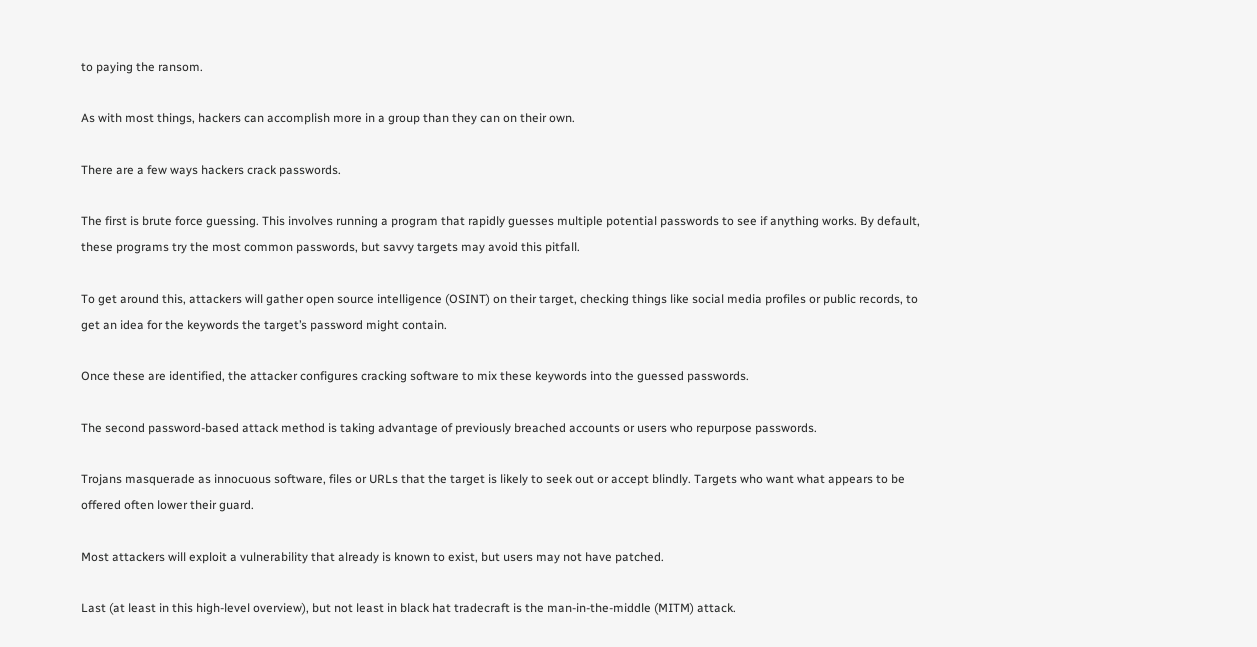to paying the ransom.

As with most things, hackers can accomplish more in a group than they can on their own.

There are a few ways hackers crack passwords.

The first is brute force guessing. This involves running a program that rapidly guesses multiple potential passwords to see if anything works. By default, these programs try the most common passwords, but savvy targets may avoid this pitfall.

To get around this, attackers will gather open source intelligence (OSINT) on their target, checking things like social media profiles or public records, to get an idea for the keywords the target’s password might contain.

Once these are identified, the attacker configures cracking software to mix these keywords into the guessed passwords.

The second password-based attack method is taking advantage of previously breached accounts or users who repurpose passwords.

Trojans masquerade as innocuous software, files or URLs that the target is likely to seek out or accept blindly. Targets who want what appears to be offered often lower their guard.

Most attackers will exploit a vulnerability that already is known to exist, but users may not have patched.

Last (at least in this high-level overview), but not least in black hat tradecraft is the man-in-the-middle (MITM) attack.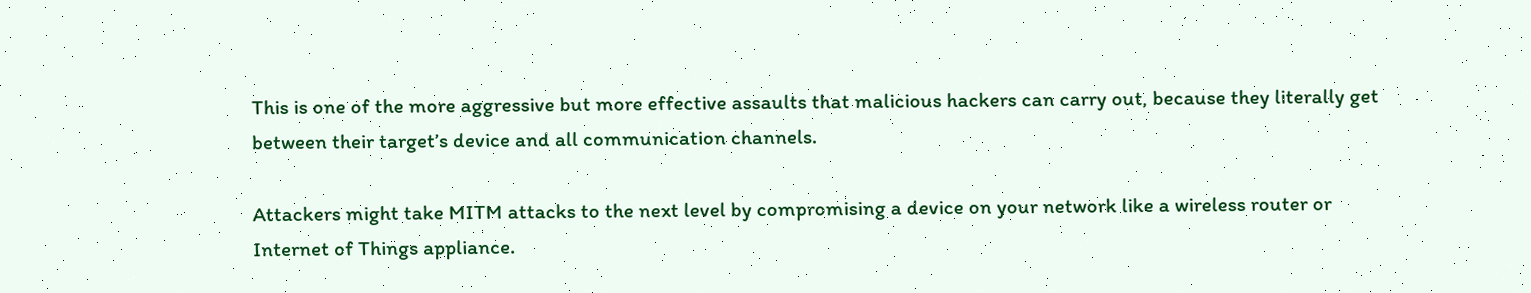This is one of the more aggressive but more effective assaults that malicious hackers can carry out, because they literally get between their target’s device and all communication channels.

Attackers might take MITM attacks to the next level by compromising a device on your network like a wireless router or Internet of Things appliance.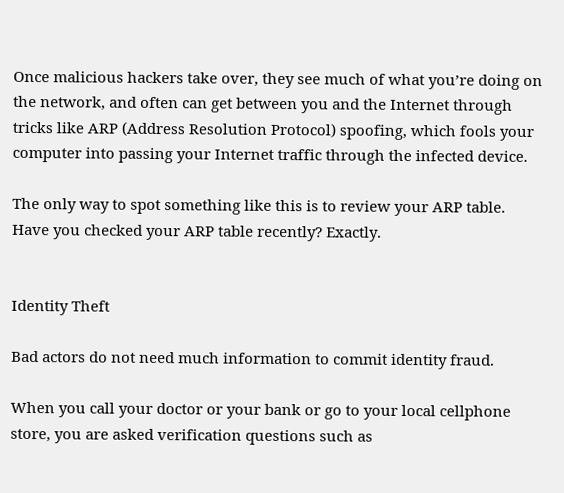Once malicious hackers take over, they see much of what you’re doing on the network, and often can get between you and the Internet through tricks like ARP (Address Resolution Protocol) spoofing, which fools your computer into passing your Internet traffic through the infected device.

The only way to spot something like this is to review your ARP table. Have you checked your ARP table recently? Exactly.


Identity Theft

Bad actors do not need much information to commit identity fraud.

When you call your doctor or your bank or go to your local cellphone store, you are asked verification questions such as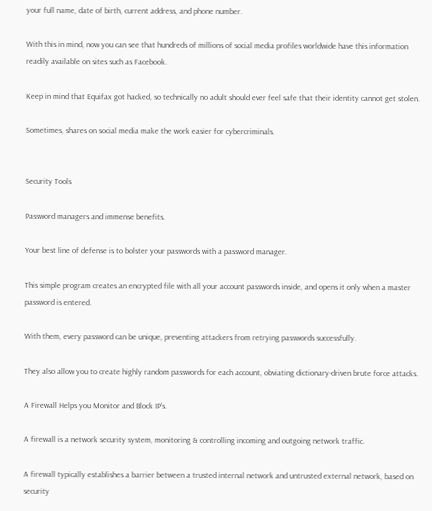your full name, date of birth, current address, and phone number.

With this in mind, now you can see that hundreds of millions of social media profiles worldwide have this information readily available on sites such as Facebook.

Keep in mind that Equifax got hacked, so technically no adult should ever feel safe that their identity cannot get stolen.

Sometimes, shares on social media make the work easier for cybercriminals.


Security Tools

Password managers and immense benefits.

Your best line of defense is to bolster your passwords with a password manager.

This simple program creates an encrypted file with all your account passwords inside, and opens it only when a master password is entered.

With them, every password can be unique, preventing attackers from retrying passwords successfully.

They also allow you to create highly random passwords for each account, obviating dictionary-driven brute force attacks.

A Firewall Helps you Monitor and Block IP’s.

A firewall is a network security system, monitoring & controlling incoming and outgoing network traffic.

A firewall typically establishes a barrier between a trusted internal network and untrusted external network, based on security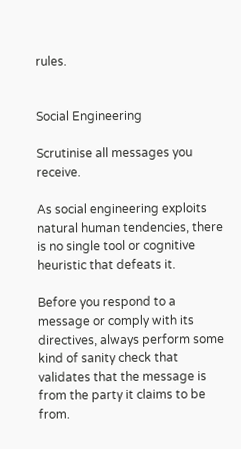rules.


Social Engineering

Scrutinise all messages you receive.

As social engineering exploits natural human tendencies, there is no single tool or cognitive heuristic that defeats it.

Before you respond to a message or comply with its directives, always perform some kind of sanity check that validates that the message is from the party it claims to be from.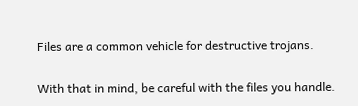Files are a common vehicle for destructive trojans.

With that in mind, be careful with the files you handle.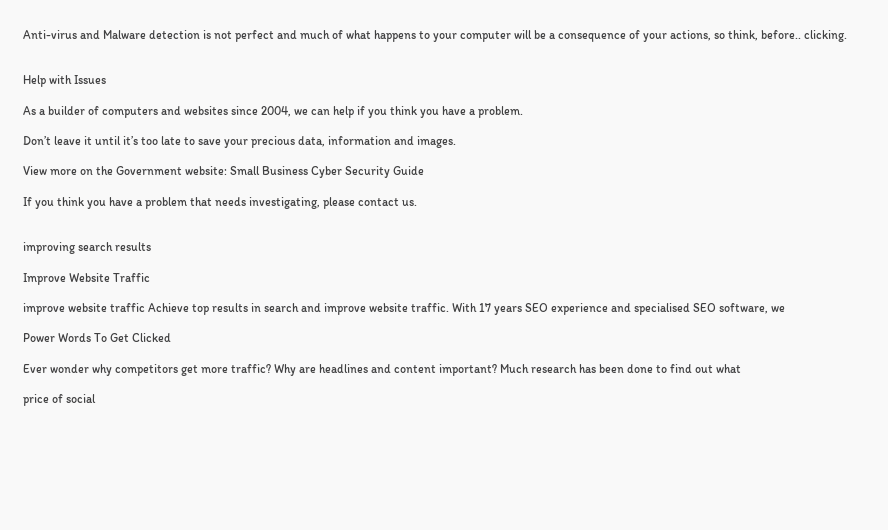Anti-virus and Malware detection is not perfect and much of what happens to your computer will be a consequence of your actions, so think, before.. clicking.


Help with Issues

As a builder of computers and websites since 2004, we can help if you think you have a problem.

Don’t leave it until it’s too late to save your precious data, information and images.

View more on the Government website: Small Business Cyber Security Guide

If you think you have a problem that needs investigating, please contact us.


improving search results

Improve Website Traffic

improve website traffic Achieve top results in search and improve website traffic. With 17 years SEO experience and specialised SEO software, we

Power Words To Get Clicked

Ever wonder why competitors get more traffic? Why are headlines and content important? Much research has been done to find out what

price of social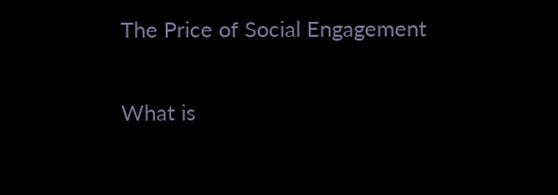The Price of Social Engagement

What is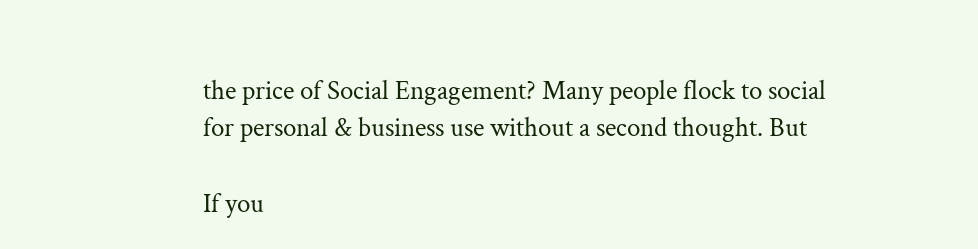the price of Social Engagement? Many people flock to social for personal & business use without a second thought. But

If you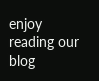enjoy reading our blog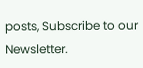posts, Subscribe to our Newsletter.